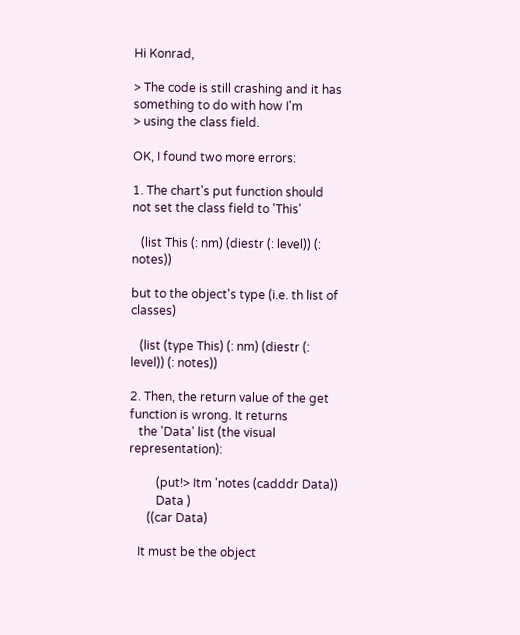Hi Konrad,

> The code is still crashing and it has something to do with how I'm
> using the class field.

OK, I found two more errors:

1. The chart's put function should not set the class field to 'This'

   (list This (: nm) (diestr (: level)) (: notes))

but to the object's type (i.e. th list of classes)

   (list (type This) (: nm) (diestr (: level)) (: notes))

2. Then, the return value of the get function is wrong. It returns
   the 'Data' list (the visual representation):

         (put!> Itm 'notes (cadddr Data))
         Data )
      ((car Data)

   It must be the object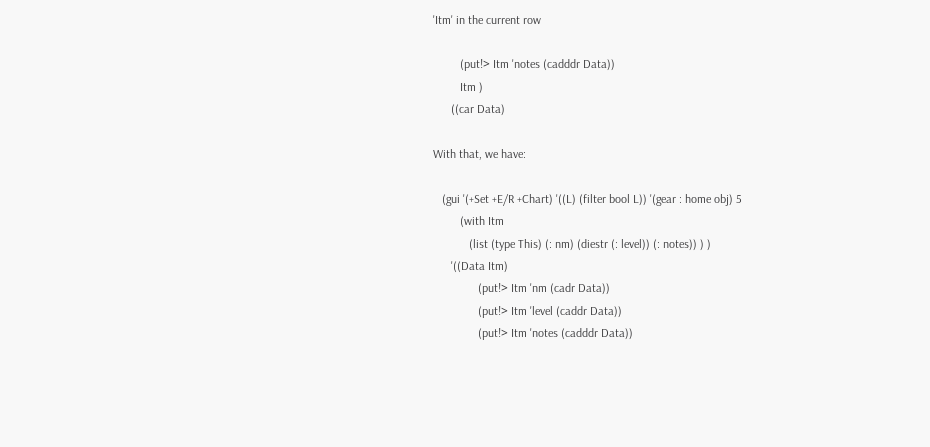'Itm' in the current row

         (put!> Itm 'notes (cadddr Data))
         Itm )
      ((car Data)

With that, we have:

   (gui '(+Set +E/R +Chart) '((L) (filter bool L)) '(gear : home obj) 5
         (with Itm
            (list (type This) (: nm) (diestr (: level)) (: notes)) ) )
      '((Data Itm)
               (put!> Itm 'nm (cadr Data))
               (put!> Itm 'level (caddr Data))
               (put!> Itm 'notes (cadddr Data))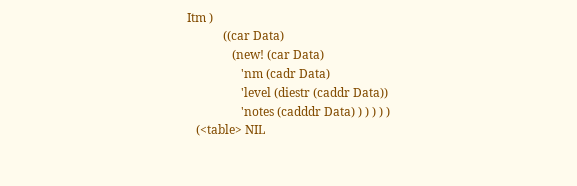Itm )
            ((car Data)
               (new! (car Data)
                  'nm (cadr Data)
                  'level (diestr (caddr Data))
                  'notes (cadddr Data) ) ) ) ) )
   (<table> NIL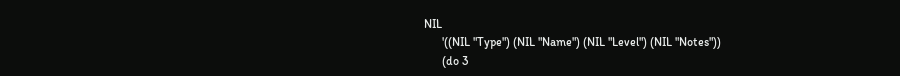NIL
      '((NIL "Type") (NIL "Name") (NIL "Level") (NIL "Notes"))
      (do 3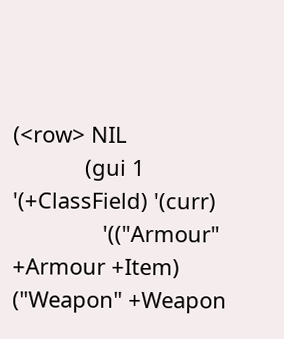(<row> NIL
            (gui 1 '(+ClassField) '(curr)
               '(("Armour" +Armour +Item) ("Weapon" +Weapon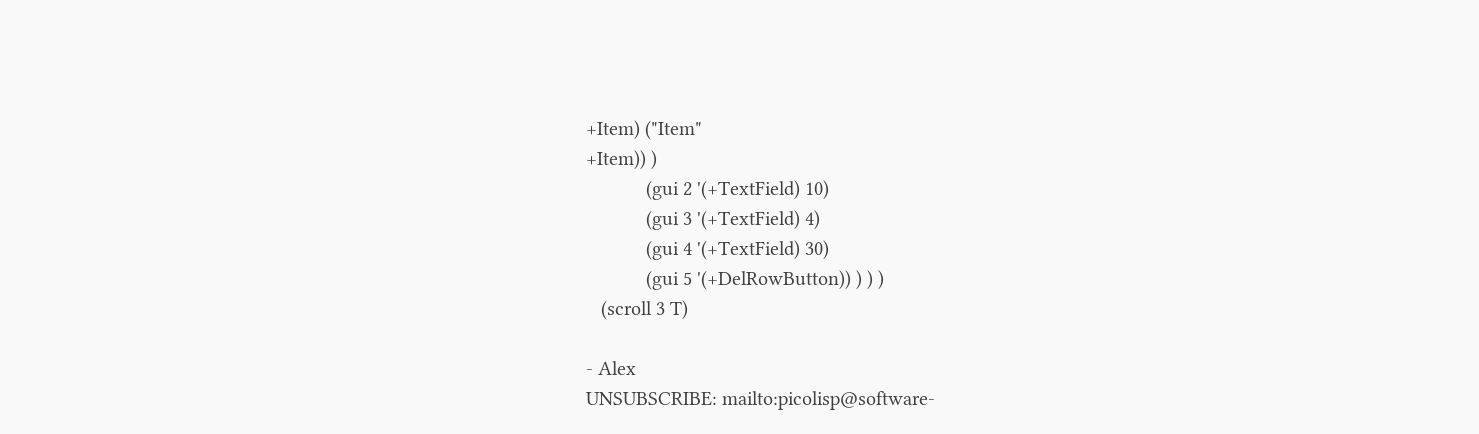+Item) ("Item"
+Item)) )
            (gui 2 '(+TextField) 10)
            (gui 3 '(+TextField) 4)
            (gui 4 '(+TextField) 30)
            (gui 5 '(+DelRowButton)) ) ) )
   (scroll 3 T)

- Alex
UNSUBSCRIBE: mailto:picolisp@software-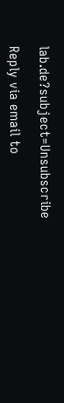lab.de?subject=Unsubscribe

Reply via email to